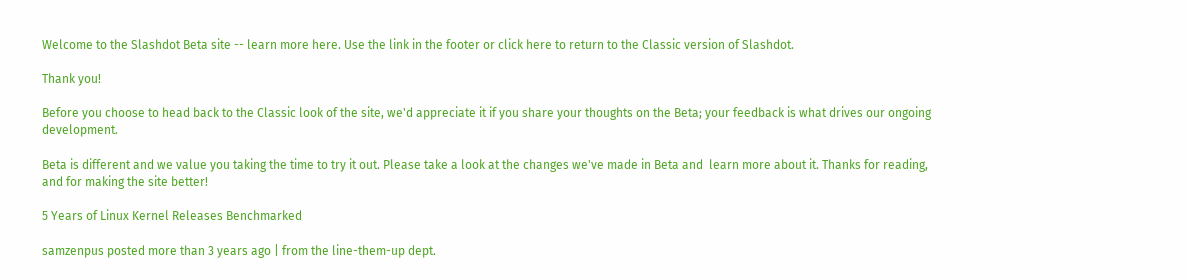Welcome to the Slashdot Beta site -- learn more here. Use the link in the footer or click here to return to the Classic version of Slashdot.

Thank you!

Before you choose to head back to the Classic look of the site, we'd appreciate it if you share your thoughts on the Beta; your feedback is what drives our ongoing development.

Beta is different and we value you taking the time to try it out. Please take a look at the changes we've made in Beta and  learn more about it. Thanks for reading, and for making the site better!

5 Years of Linux Kernel Releases Benchmarked

samzenpus posted more than 3 years ago | from the line-them-up dept.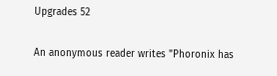Upgrades 52

An anonymous reader writes "Phoronix has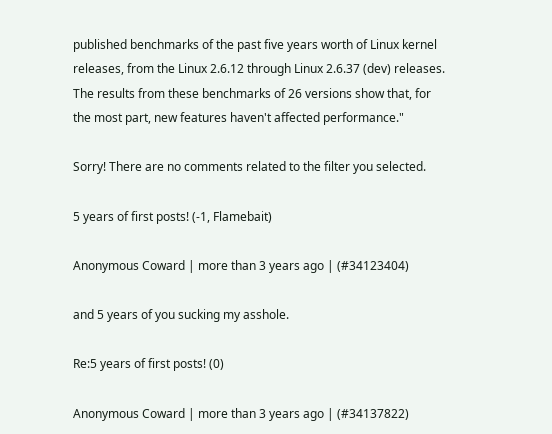published benchmarks of the past five years worth of Linux kernel releases, from the Linux 2.6.12 through Linux 2.6.37 (dev) releases. The results from these benchmarks of 26 versions show that, for the most part, new features haven't affected performance."

Sorry! There are no comments related to the filter you selected.

5 years of first posts! (-1, Flamebait)

Anonymous Coward | more than 3 years ago | (#34123404)

and 5 years of you sucking my asshole.

Re:5 years of first posts! (0)

Anonymous Coward | more than 3 years ago | (#34137822)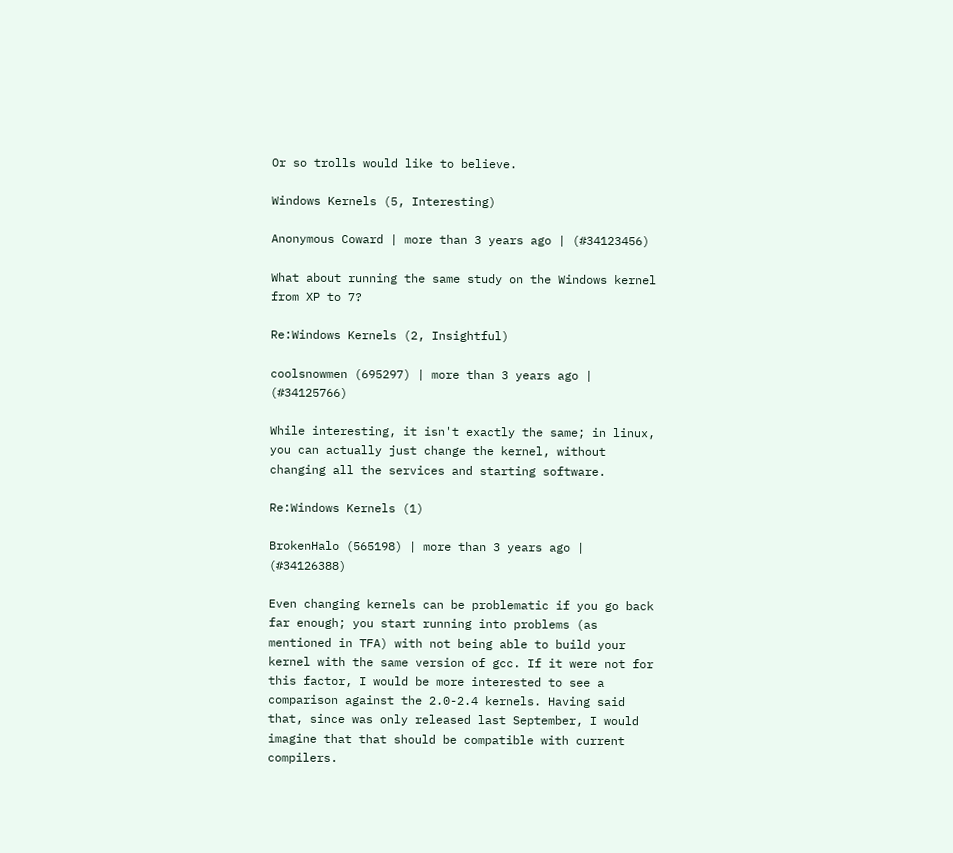Or so trolls would like to believe.

Windows Kernels (5, Interesting)

Anonymous Coward | more than 3 years ago | (#34123456)

What about running the same study on the Windows kernel from XP to 7?

Re:Windows Kernels (2, Insightful)

coolsnowmen (695297) | more than 3 years ago | (#34125766)

While interesting, it isn't exactly the same; in linux, you can actually just change the kernel, without changing all the services and starting software.

Re:Windows Kernels (1)

BrokenHalo (565198) | more than 3 years ago | (#34126388)

Even changing kernels can be problematic if you go back far enough; you start running into problems (as mentioned in TFA) with not being able to build your kernel with the same version of gcc. If it were not for this factor, I would be more interested to see a comparison against the 2.0-2.4 kernels. Having said that, since was only released last September, I would imagine that that should be compatible with current compilers.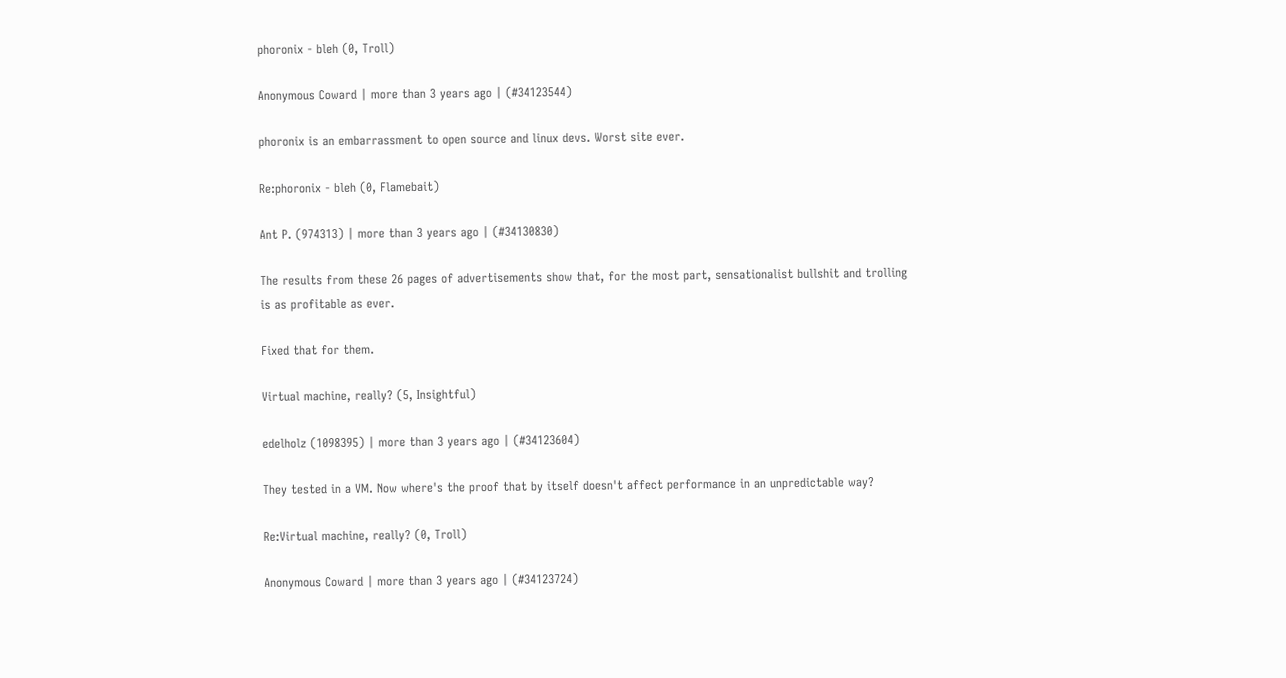phoronix - bleh (0, Troll)

Anonymous Coward | more than 3 years ago | (#34123544)

phoronix is an embarrassment to open source and linux devs. Worst site ever.

Re:phoronix - bleh (0, Flamebait)

Ant P. (974313) | more than 3 years ago | (#34130830)

The results from these 26 pages of advertisements show that, for the most part, sensationalist bullshit and trolling is as profitable as ever.

Fixed that for them.

Virtual machine, really? (5, Insightful)

edelholz (1098395) | more than 3 years ago | (#34123604)

They tested in a VM. Now where's the proof that by itself doesn't affect performance in an unpredictable way?

Re:Virtual machine, really? (0, Troll)

Anonymous Coward | more than 3 years ago | (#34123724)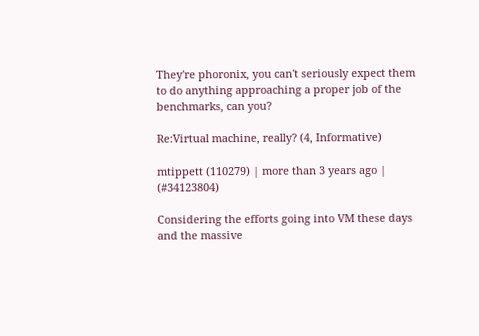They're phoronix, you can't seriously expect them to do anything approaching a proper job of the benchmarks, can you?

Re:Virtual machine, really? (4, Informative)

mtippett (110279) | more than 3 years ago | (#34123804)

Considering the efforts going into VM these days and the massive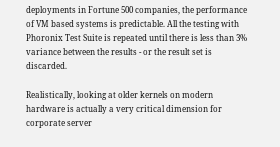deployments in Fortune 500 companies, the performance of VM based systems is predictable. All the testing with Phoronix Test Suite is repeated until there is less than 3% variance between the results - or the result set is discarded.

Realistically, looking at older kernels on modern hardware is actually a very critical dimension for corporate server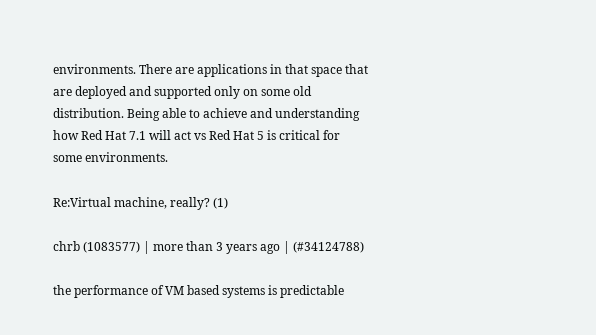environments. There are applications in that space that are deployed and supported only on some old distribution. Being able to achieve and understanding how Red Hat 7.1 will act vs Red Hat 5 is critical for some environments.

Re:Virtual machine, really? (1)

chrb (1083577) | more than 3 years ago | (#34124788)

the performance of VM based systems is predictable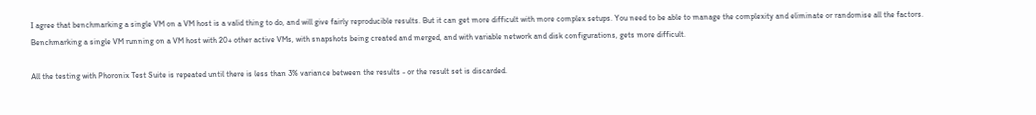I agree that benchmarking a single VM on a VM host is a valid thing to do, and will give fairly reproducible results. But it can get more difficult with more complex setups. You need to be able to manage the complexity and eliminate or randomise all the factors. Benchmarking a single VM running on a VM host with 20+ other active VMs, with snapshots being created and merged, and with variable network and disk configurations, gets more difficult.

All the testing with Phoronix Test Suite is repeated until there is less than 3% variance between the results - or the result set is discarded.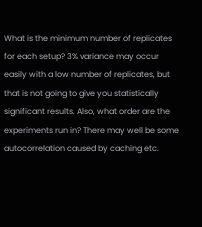What is the minimum number of replicates for each setup? 3% variance may occur easily with a low number of replicates, but that is not going to give you statistically significant results. Also, what order are the experiments run in? There may well be some autocorrelation caused by caching etc.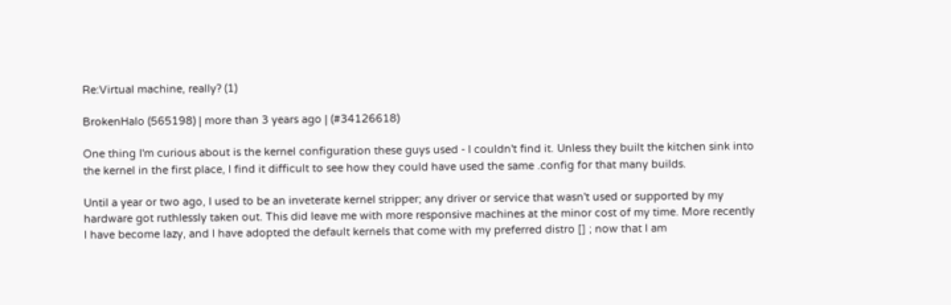Re:Virtual machine, really? (1)

BrokenHalo (565198) | more than 3 years ago | (#34126618)

One thing I'm curious about is the kernel configuration these guys used - I couldn't find it. Unless they built the kitchen sink into the kernel in the first place, I find it difficult to see how they could have used the same .config for that many builds.

Until a year or two ago, I used to be an inveterate kernel stripper; any driver or service that wasn't used or supported by my hardware got ruthlessly taken out. This did leave me with more responsive machines at the minor cost of my time. More recently I have become lazy, and I have adopted the default kernels that come with my preferred distro [] ; now that I am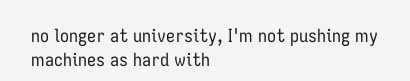no longer at university, I'm not pushing my machines as hard with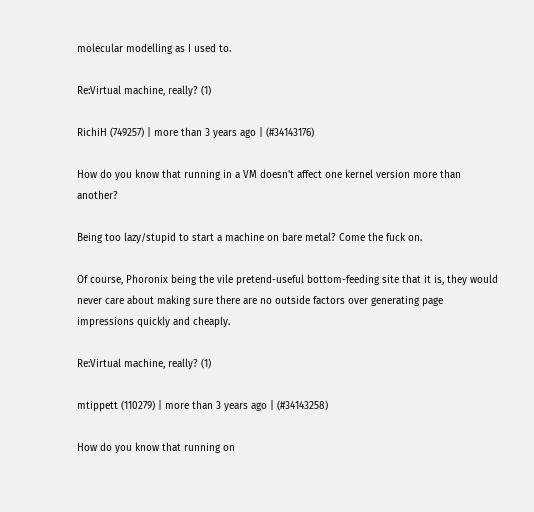molecular modelling as I used to.

Re:Virtual machine, really? (1)

RichiH (749257) | more than 3 years ago | (#34143176)

How do you know that running in a VM doesn't affect one kernel version more than another?

Being too lazy/stupid to start a machine on bare metal? Come the fuck on.

Of course, Phoronix being the vile pretend-useful bottom-feeding site that it is, they would never care about making sure there are no outside factors over generating page impressions quickly and cheaply.

Re:Virtual machine, really? (1)

mtippett (110279) | more than 3 years ago | (#34143258)

How do you know that running on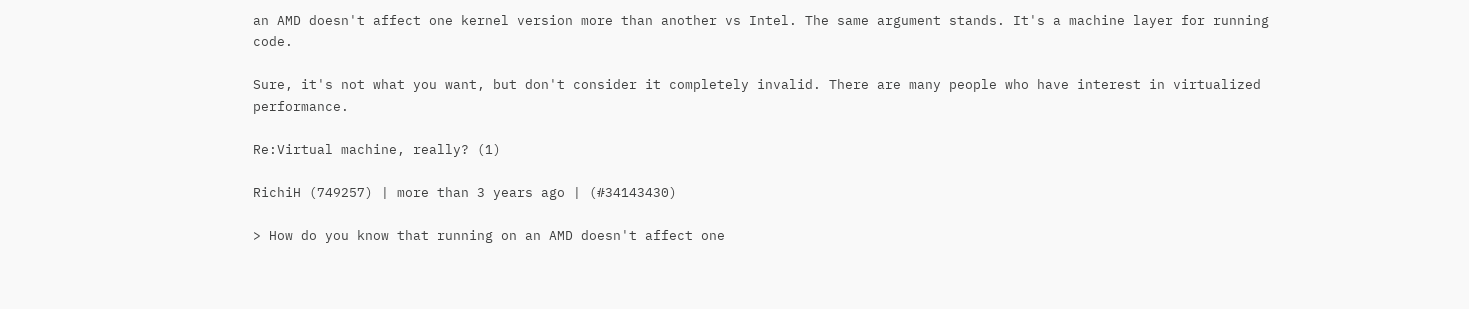an AMD doesn't affect one kernel version more than another vs Intel. The same argument stands. It's a machine layer for running code.

Sure, it's not what you want, but don't consider it completely invalid. There are many people who have interest in virtualized performance.

Re:Virtual machine, really? (1)

RichiH (749257) | more than 3 years ago | (#34143430)

> How do you know that running on an AMD doesn't affect one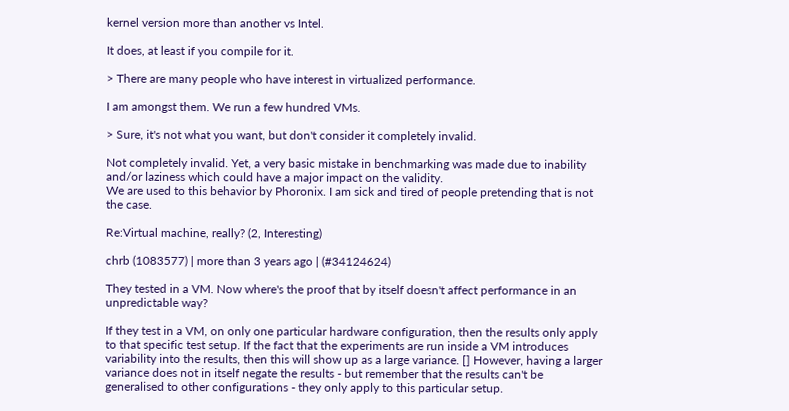kernel version more than another vs Intel.

It does, at least if you compile for it.

> There are many people who have interest in virtualized performance.

I am amongst them. We run a few hundred VMs.

> Sure, it's not what you want, but don't consider it completely invalid.

Not completely invalid. Yet, a very basic mistake in benchmarking was made due to inability and/or laziness which could have a major impact on the validity.
We are used to this behavior by Phoronix. I am sick and tired of people pretending that is not the case.

Re:Virtual machine, really? (2, Interesting)

chrb (1083577) | more than 3 years ago | (#34124624)

They tested in a VM. Now where's the proof that by itself doesn't affect performance in an unpredictable way?

If they test in a VM, on only one particular hardware configuration, then the results only apply to that specific test setup. If the fact that the experiments are run inside a VM introduces variability into the results, then this will show up as a large variance. [] However, having a larger variance does not in itself negate the results - but remember that the results can't be generalised to other configurations - they only apply to this particular setup.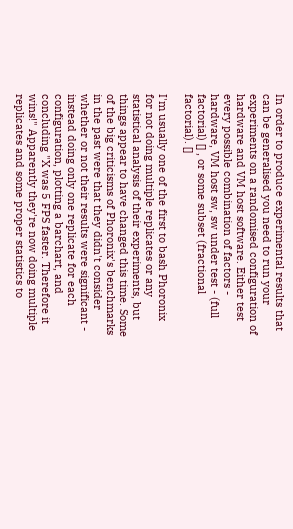In order to produce experimental results that can be generalised you need to run your experiments on a randomised configuration of hardware and VM host software. Either test every possible combination of factors - hardware, VM host sw, sw under test - (full factorial) [] , or some subset (fractional factorial). []

I'm usually one of the first to bash Phoronix for not doing multiple replicates or any statistical analysis of their experiments, but things appear to have changed this time. Some of the big criticisms of Phoronix's benchmarks in the past were that they didn't consider whether or not their results were significant - instead doing only one replicate for each configuration, plotting a barchart, and concluding "X was 5 FPS faster. Therefore it wins!" Apparently they're now doing multiple replicates and some proper statistics to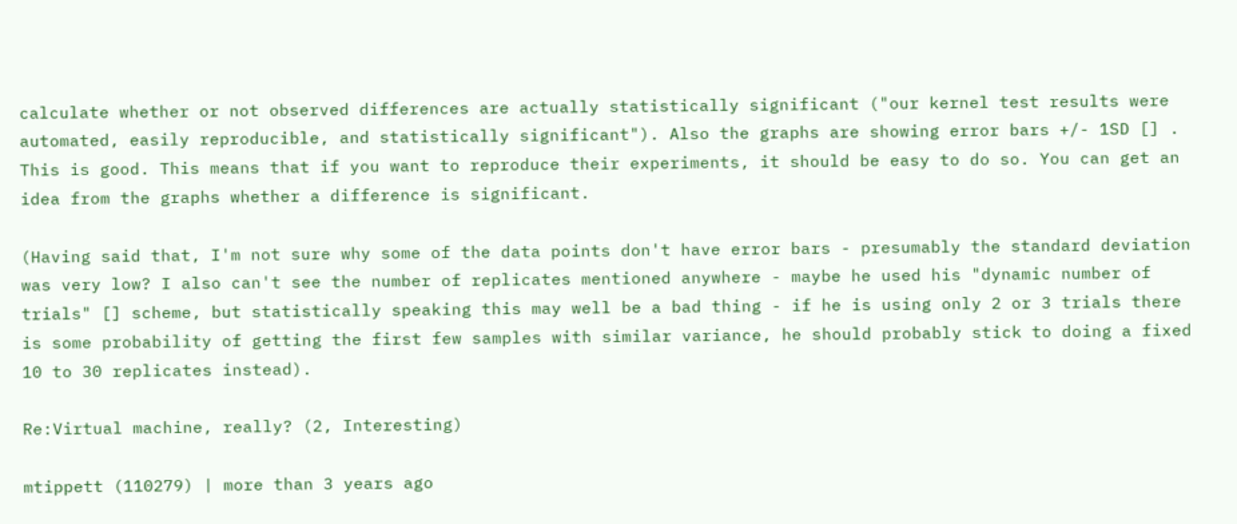calculate whether or not observed differences are actually statistically significant ("our kernel test results were automated, easily reproducible, and statistically significant"). Also the graphs are showing error bars +/- 1SD [] . This is good. This means that if you want to reproduce their experiments, it should be easy to do so. You can get an idea from the graphs whether a difference is significant.

(Having said that, I'm not sure why some of the data points don't have error bars - presumably the standard deviation was very low? I also can't see the number of replicates mentioned anywhere - maybe he used his "dynamic number of trials" [] scheme, but statistically speaking this may well be a bad thing - if he is using only 2 or 3 trials there is some probability of getting the first few samples with similar variance, he should probably stick to doing a fixed 10 to 30 replicates instead).

Re:Virtual machine, really? (2, Interesting)

mtippett (110279) | more than 3 years ago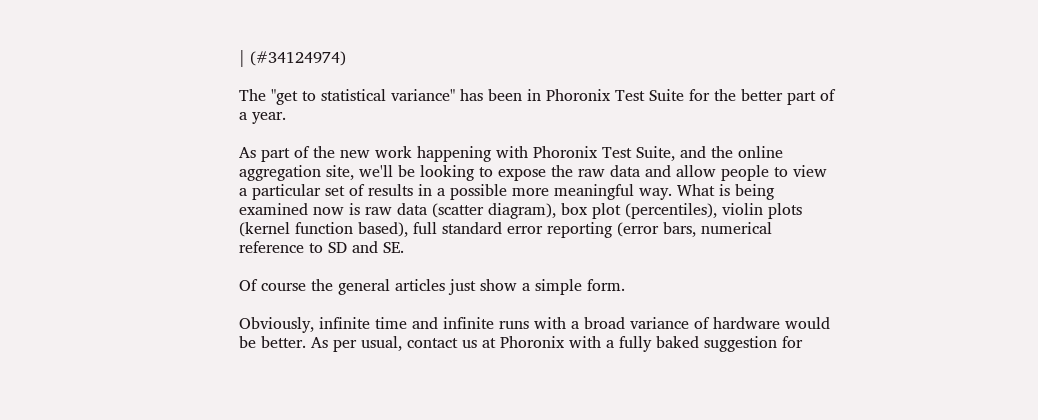| (#34124974)

The "get to statistical variance" has been in Phoronix Test Suite for the better part of a year.

As part of the new work happening with Phoronix Test Suite, and the online aggregation site, we'll be looking to expose the raw data and allow people to view a particular set of results in a possible more meaningful way. What is being examined now is raw data (scatter diagram), box plot (percentiles), violin plots (kernel function based), full standard error reporting (error bars, numerical reference to SD and SE.

Of course the general articles just show a simple form.

Obviously, infinite time and infinite runs with a broad variance of hardware would be better. As per usual, contact us at Phoronix with a fully baked suggestion for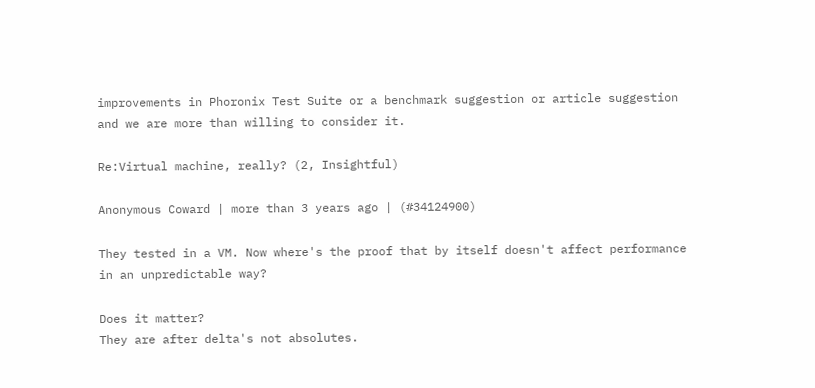improvements in Phoronix Test Suite or a benchmark suggestion or article suggestion and we are more than willing to consider it.

Re:Virtual machine, really? (2, Insightful)

Anonymous Coward | more than 3 years ago | (#34124900)

They tested in a VM. Now where's the proof that by itself doesn't affect performance in an unpredictable way?

Does it matter?
They are after delta's not absolutes.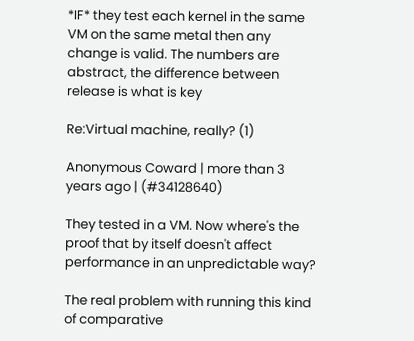*IF* they test each kernel in the same VM on the same metal then any change is valid. The numbers are abstract, the difference between release is what is key

Re:Virtual machine, really? (1)

Anonymous Coward | more than 3 years ago | (#34128640)

They tested in a VM. Now where's the proof that by itself doesn't affect performance in an unpredictable way?

The real problem with running this kind of comparative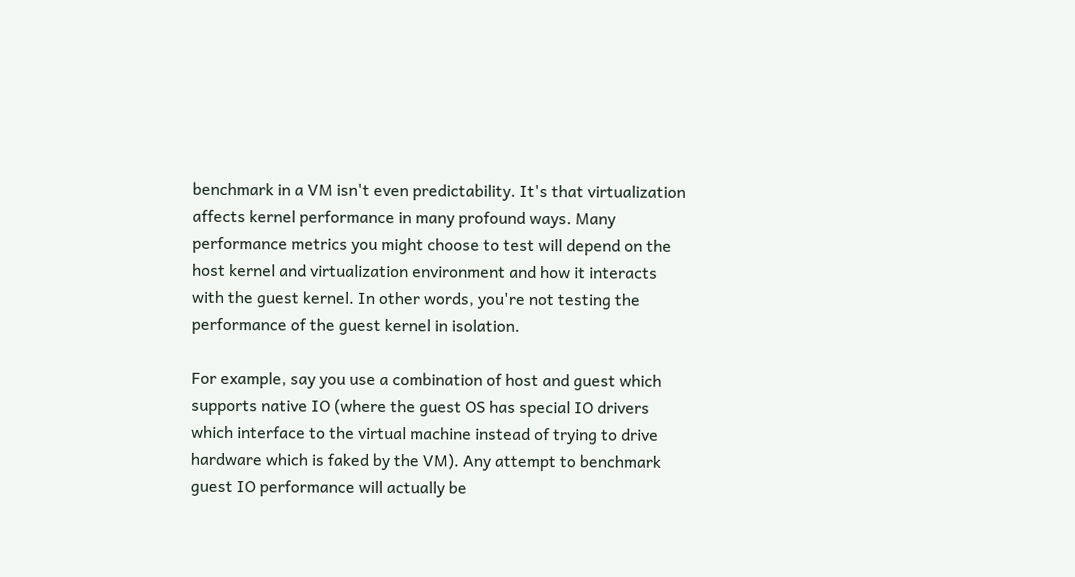benchmark in a VM isn't even predictability. It's that virtualization affects kernel performance in many profound ways. Many performance metrics you might choose to test will depend on the host kernel and virtualization environment and how it interacts with the guest kernel. In other words, you're not testing the performance of the guest kernel in isolation.

For example, say you use a combination of host and guest which supports native IO (where the guest OS has special IO drivers which interface to the virtual machine instead of trying to drive hardware which is faked by the VM). Any attempt to benchmark guest IO performance will actually be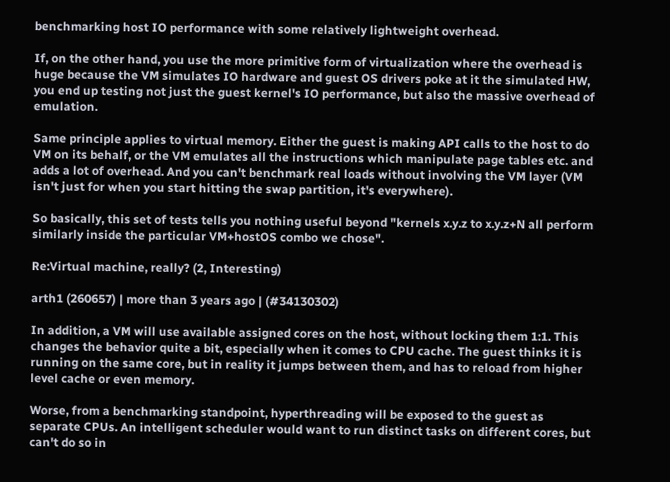benchmarking host IO performance with some relatively lightweight overhead.

If, on the other hand, you use the more primitive form of virtualization where the overhead is huge because the VM simulates IO hardware and guest OS drivers poke at it the simulated HW, you end up testing not just the guest kernel's IO performance, but also the massive overhead of emulation.

Same principle applies to virtual memory. Either the guest is making API calls to the host to do VM on its behalf, or the VM emulates all the instructions which manipulate page tables etc. and adds a lot of overhead. And you can't benchmark real loads without involving the VM layer (VM isn't just for when you start hitting the swap partition, it's everywhere).

So basically, this set of tests tells you nothing useful beyond "kernels x.y.z to x.y.z+N all perform similarly inside the particular VM+hostOS combo we chose".

Re:Virtual machine, really? (2, Interesting)

arth1 (260657) | more than 3 years ago | (#34130302)

In addition, a VM will use available assigned cores on the host, without locking them 1:1. This changes the behavior quite a bit, especially when it comes to CPU cache. The guest thinks it is running on the same core, but in reality it jumps between them, and has to reload from higher level cache or even memory.

Worse, from a benchmarking standpoint, hyperthreading will be exposed to the guest as separate CPUs. An intelligent scheduler would want to run distinct tasks on different cores, but can't do so in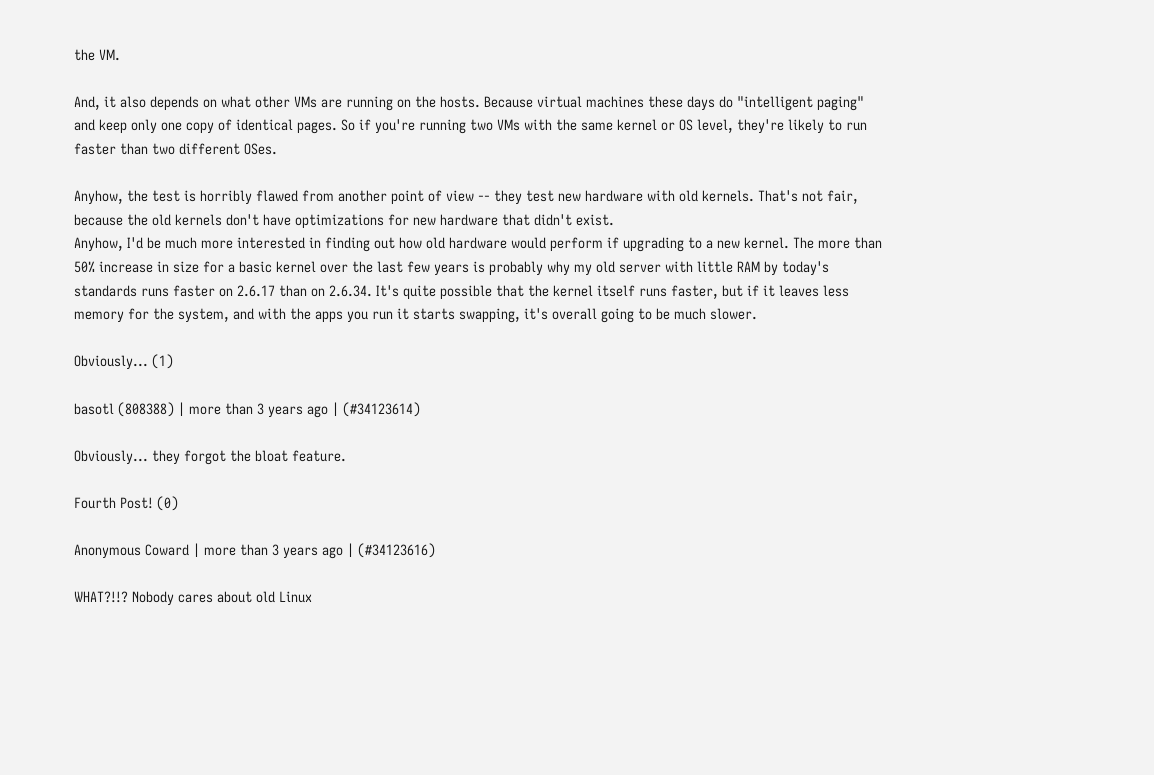the VM.

And, it also depends on what other VMs are running on the hosts. Because virtual machines these days do "intelligent paging" and keep only one copy of identical pages. So if you're running two VMs with the same kernel or OS level, they're likely to run faster than two different OSes.

Anyhow, the test is horribly flawed from another point of view -- they test new hardware with old kernels. That's not fair, because the old kernels don't have optimizations for new hardware that didn't exist.
Anyhow, I'd be much more interested in finding out how old hardware would perform if upgrading to a new kernel. The more than 50% increase in size for a basic kernel over the last few years is probably why my old server with little RAM by today's standards runs faster on 2.6.17 than on 2.6.34. It's quite possible that the kernel itself runs faster, but if it leaves less memory for the system, and with the apps you run it starts swapping, it's overall going to be much slower.

Obviously... (1)

basotl (808388) | more than 3 years ago | (#34123614)

Obviously... they forgot the bloat feature.

Fourth Post! (0)

Anonymous Coward | more than 3 years ago | (#34123616)

WHAT?!!? Nobody cares about old Linux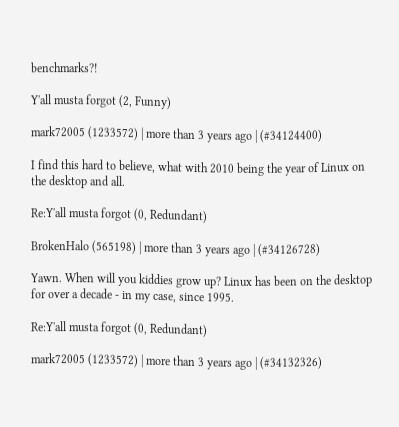benchmarks?!

Y'all musta forgot (2, Funny)

mark72005 (1233572) | more than 3 years ago | (#34124400)

I find this hard to believe, what with 2010 being the year of Linux on the desktop and all.

Re:Y'all musta forgot (0, Redundant)

BrokenHalo (565198) | more than 3 years ago | (#34126728)

Yawn. When will you kiddies grow up? Linux has been on the desktop for over a decade - in my case, since 1995.

Re:Y'all musta forgot (0, Redundant)

mark72005 (1233572) | more than 3 years ago | (#34132326)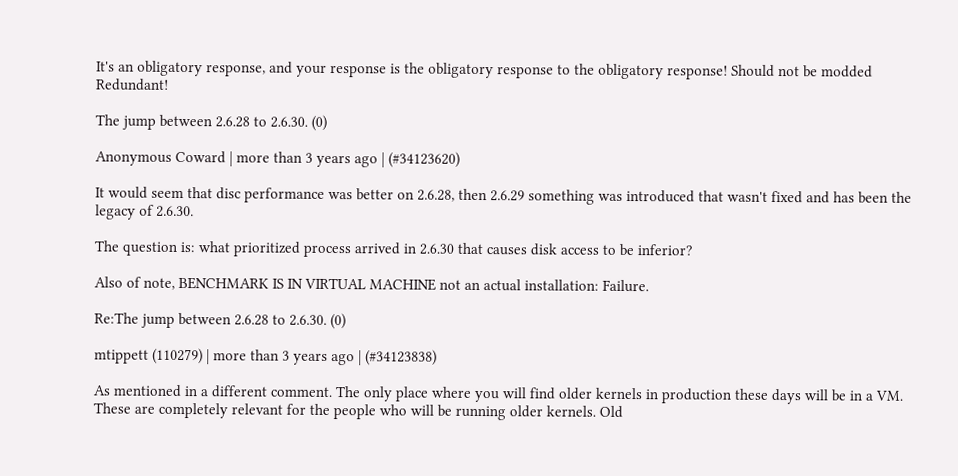It's an obligatory response, and your response is the obligatory response to the obligatory response! Should not be modded Redundant!

The jump between 2.6.28 to 2.6.30. (0)

Anonymous Coward | more than 3 years ago | (#34123620)

It would seem that disc performance was better on 2.6.28, then 2.6.29 something was introduced that wasn't fixed and has been the legacy of 2.6.30.

The question is: what prioritized process arrived in 2.6.30 that causes disk access to be inferior?

Also of note, BENCHMARK IS IN VIRTUAL MACHINE not an actual installation: Failure.

Re:The jump between 2.6.28 to 2.6.30. (0)

mtippett (110279) | more than 3 years ago | (#34123838)

As mentioned in a different comment. The only place where you will find older kernels in production these days will be in a VM. These are completely relevant for the people who will be running older kernels. Old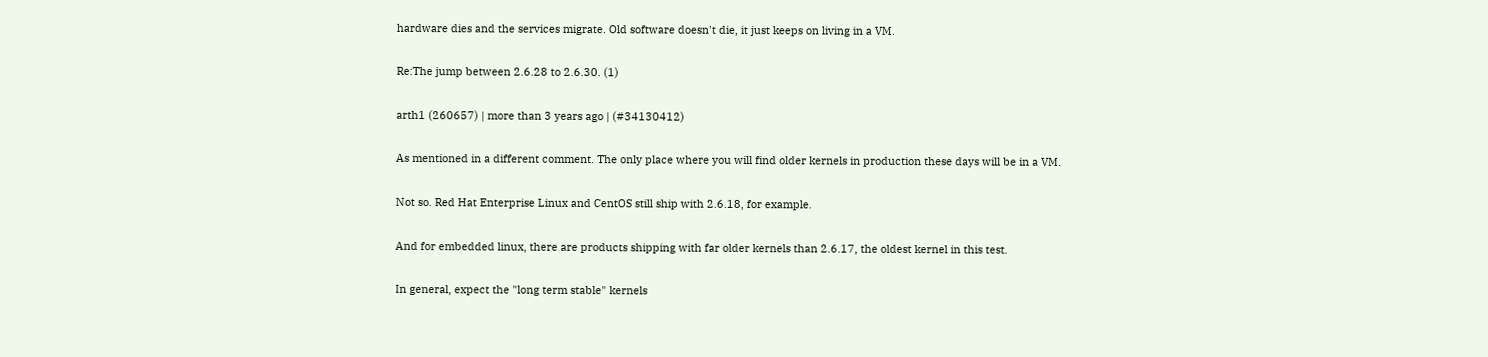hardware dies and the services migrate. Old software doesn't die, it just keeps on living in a VM.

Re:The jump between 2.6.28 to 2.6.30. (1)

arth1 (260657) | more than 3 years ago | (#34130412)

As mentioned in a different comment. The only place where you will find older kernels in production these days will be in a VM.

Not so. Red Hat Enterprise Linux and CentOS still ship with 2.6.18, for example.

And for embedded linux, there are products shipping with far older kernels than 2.6.17, the oldest kernel in this test.

In general, expect the "long term stable" kernels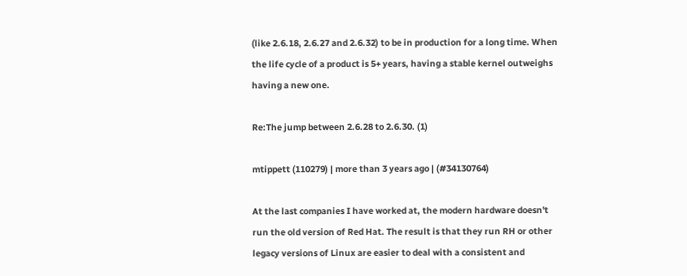(like 2.6.18, 2.6.27 and 2.6.32) to be in production for a long time. When the life cycle of a product is 5+ years, having a stable kernel outweighs having a new one.

Re:The jump between 2.6.28 to 2.6.30. (1)

mtippett (110279) | more than 3 years ago | (#34130764)

At the last companies I have worked at, the modern hardware doesn't run the old version of Red Hat. The result is that they run RH or other legacy versions of Linux are easier to deal with a consistent and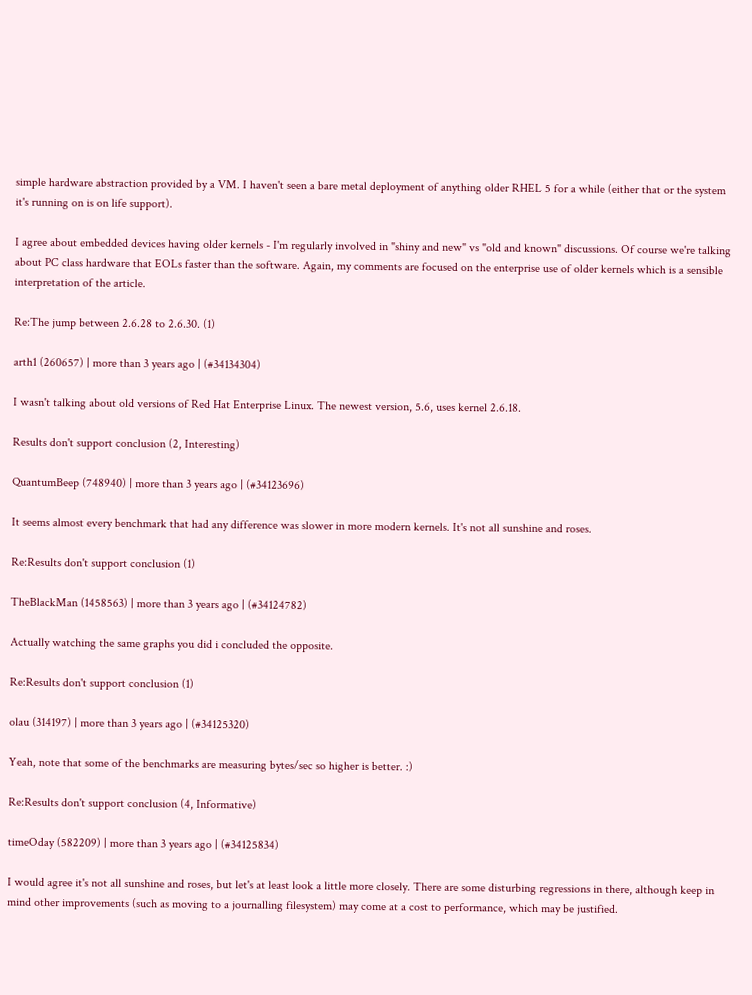simple hardware abstraction provided by a VM. I haven't seen a bare metal deployment of anything older RHEL 5 for a while (either that or the system it's running on is on life support).

I agree about embedded devices having older kernels - I'm regularly involved in "shiny and new" vs "old and known" discussions. Of course we're talking about PC class hardware that EOLs faster than the software. Again, my comments are focused on the enterprise use of older kernels which is a sensible interpretation of the article.

Re:The jump between 2.6.28 to 2.6.30. (1)

arth1 (260657) | more than 3 years ago | (#34134304)

I wasn't talking about old versions of Red Hat Enterprise Linux. The newest version, 5.6, uses kernel 2.6.18.

Results don't support conclusion (2, Interesting)

QuantumBeep (748940) | more than 3 years ago | (#34123696)

It seems almost every benchmark that had any difference was slower in more modern kernels. It's not all sunshine and roses.

Re:Results don't support conclusion (1)

TheBlackMan (1458563) | more than 3 years ago | (#34124782)

Actually watching the same graphs you did i concluded the opposite.

Re:Results don't support conclusion (1)

olau (314197) | more than 3 years ago | (#34125320)

Yeah, note that some of the benchmarks are measuring bytes/sec so higher is better. :)

Re:Results don't support conclusion (4, Informative)

timeOday (582209) | more than 3 years ago | (#34125834)

I would agree it's not all sunshine and roses, but let's at least look a little more closely. There are some disturbing regressions in there, although keep in mind other improvements (such as moving to a journalling filesystem) may come at a cost to performance, which may be justified.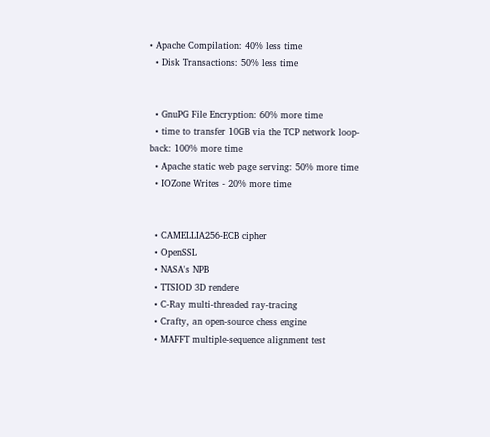• Apache Compilation: 40% less time
  • Disk Transactions: 50% less time


  • GnuPG File Encryption: 60% more time
  • time to transfer 10GB via the TCP network loop-back: 100% more time
  • Apache static web page serving: 50% more time
  • IOZone Writes - 20% more time


  • CAMELLIA256-ECB cipher
  • OpenSSL
  • NASA's NPB
  • TTSIOD 3D rendere
  • C-Ray multi-threaded ray-tracing
  • Crafty, an open-source chess engine
  • MAFFT multiple-sequence alignment test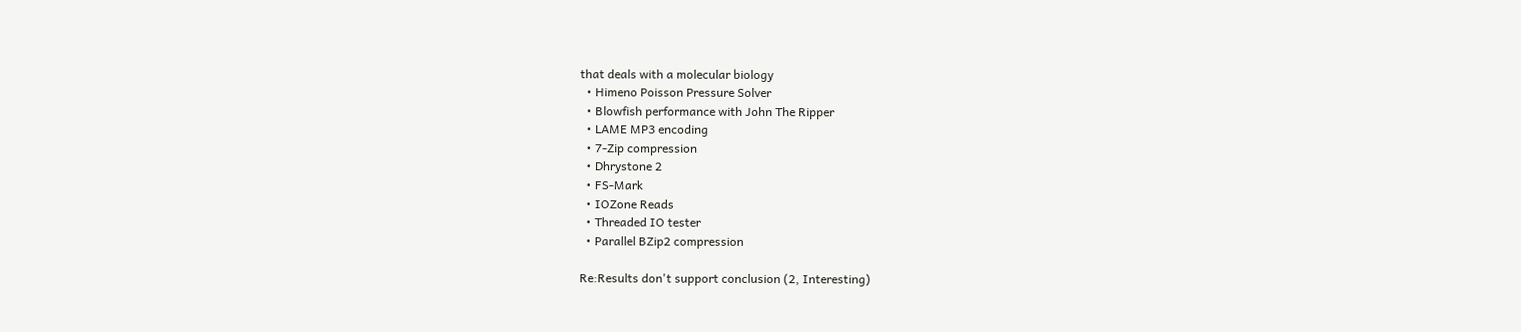that deals with a molecular biology
  • Himeno Poisson Pressure Solver
  • Blowfish performance with John The Ripper
  • LAME MP3 encoding
  • 7-Zip compression
  • Dhrystone 2
  • FS-Mark
  • IOZone Reads
  • Threaded IO tester
  • Parallel BZip2 compression

Re:Results don't support conclusion (2, Interesting)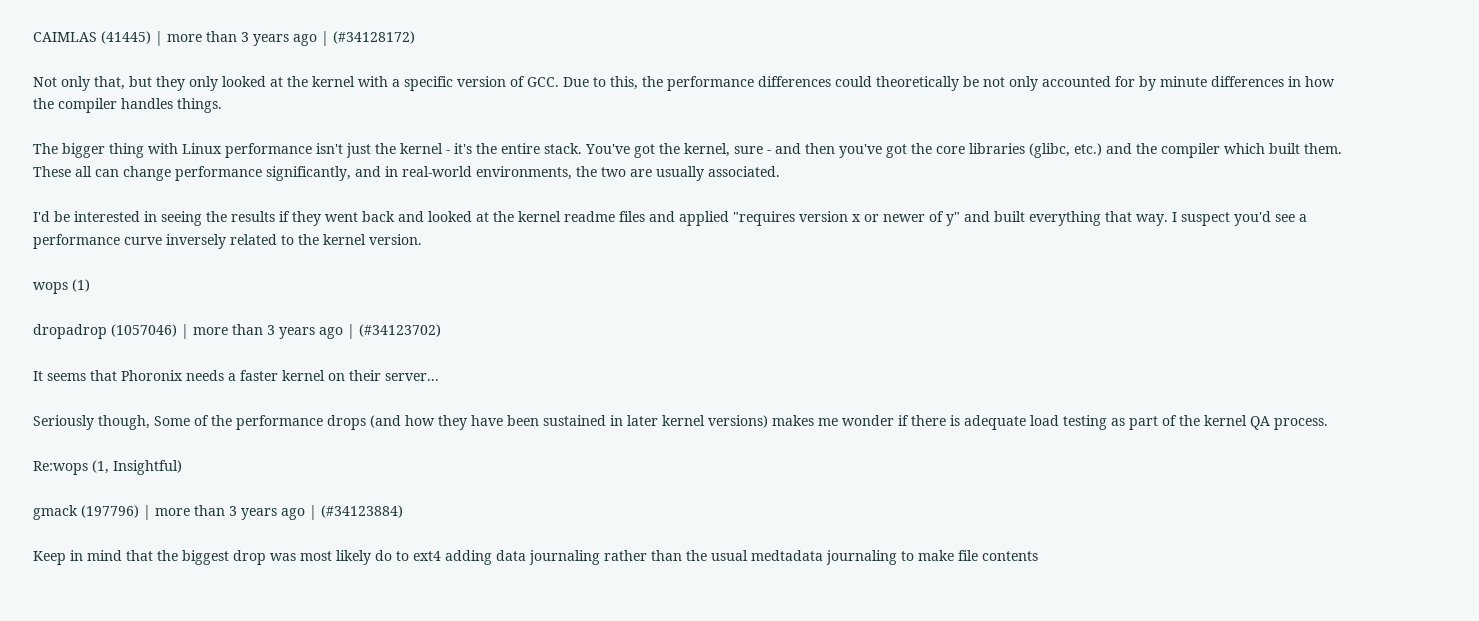CAIMLAS (41445) | more than 3 years ago | (#34128172)

Not only that, but they only looked at the kernel with a specific version of GCC. Due to this, the performance differences could theoretically be not only accounted for by minute differences in how the compiler handles things.

The bigger thing with Linux performance isn't just the kernel - it's the entire stack. You've got the kernel, sure - and then you've got the core libraries (glibc, etc.) and the compiler which built them. These all can change performance significantly, and in real-world environments, the two are usually associated.

I'd be interested in seeing the results if they went back and looked at the kernel readme files and applied "requires version x or newer of y" and built everything that way. I suspect you'd see a performance curve inversely related to the kernel version.

wops (1)

dropadrop (1057046) | more than 3 years ago | (#34123702)

It seems that Phoronix needs a faster kernel on their server...

Seriously though, Some of the performance drops (and how they have been sustained in later kernel versions) makes me wonder if there is adequate load testing as part of the kernel QA process.

Re:wops (1, Insightful)

gmack (197796) | more than 3 years ago | (#34123884)

Keep in mind that the biggest drop was most likely do to ext4 adding data journaling rather than the usual medtadata journaling to make file contents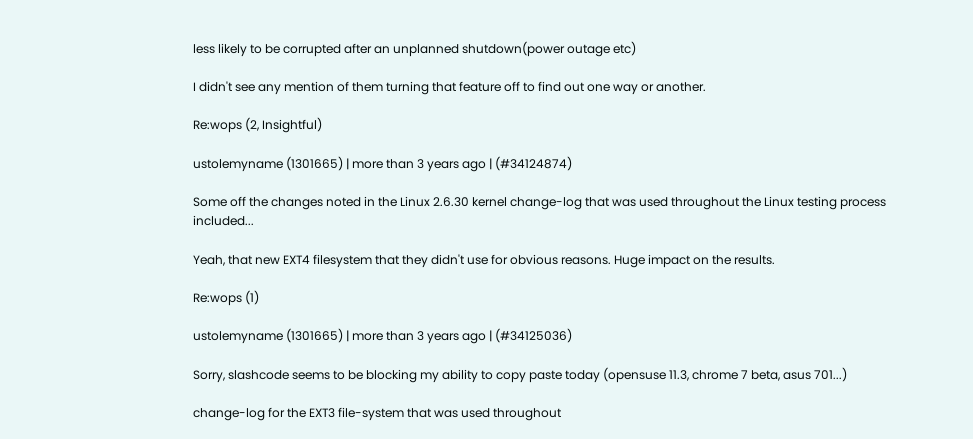less likely to be corrupted after an unplanned shutdown(power outage etc)

I didn't see any mention of them turning that feature off to find out one way or another.

Re:wops (2, Insightful)

ustolemyname (1301665) | more than 3 years ago | (#34124874)

Some off the changes noted in the Linux 2.6.30 kernel change-log that was used throughout the Linux testing process included...

Yeah, that new EXT4 filesystem that they didn't use for obvious reasons. Huge impact on the results.

Re:wops (1)

ustolemyname (1301665) | more than 3 years ago | (#34125036)

Sorry, slashcode seems to be blocking my ability to copy paste today (opensuse 11.3, chrome 7 beta, asus 701...)

change-log for the EXT3 file-system that was used throughout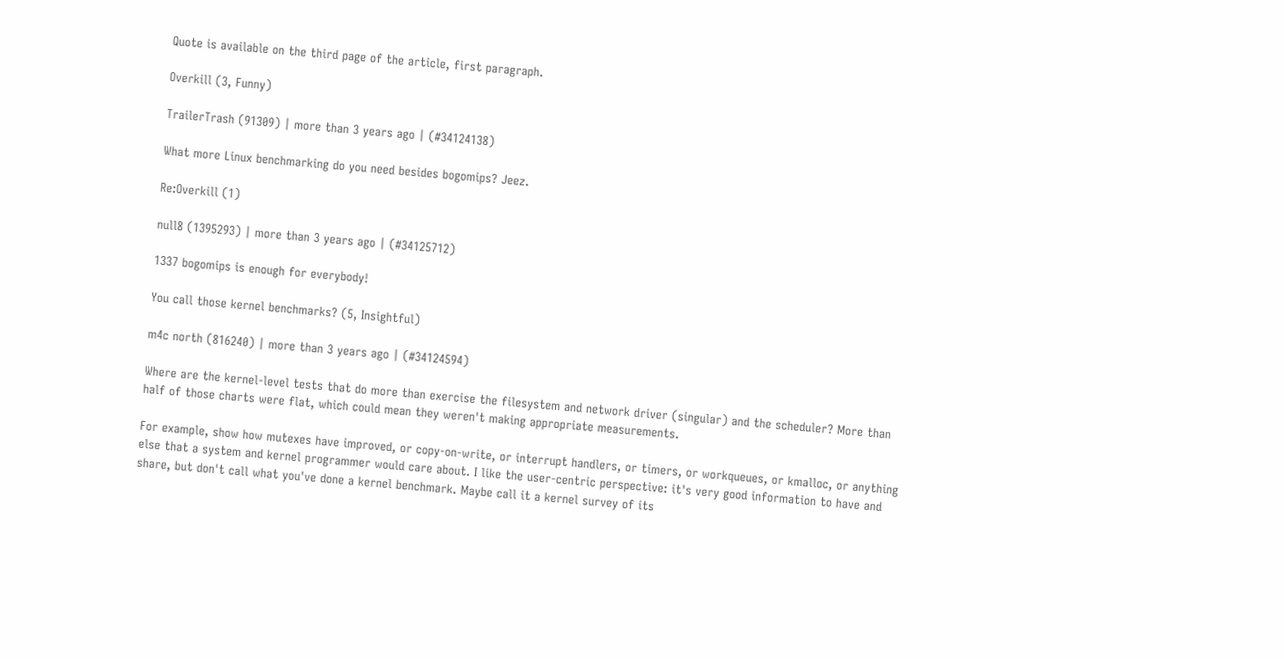Quote is available on the third page of the article, first paragraph.

Overkill (3, Funny)

TrailerTrash (91309) | more than 3 years ago | (#34124138)

What more Linux benchmarking do you need besides bogomips? Jeez.

Re:Overkill (1)

null8 (1395293) | more than 3 years ago | (#34125712)

1337 bogomips is enough for everybody!

You call those kernel benchmarks? (5, Insightful)

m4c north (816240) | more than 3 years ago | (#34124594)

Where are the kernel-level tests that do more than exercise the filesystem and network driver (singular) and the scheduler? More than half of those charts were flat, which could mean they weren't making appropriate measurements.

For example, show how mutexes have improved, or copy-on-write, or interrupt handlers, or timers, or workqueues, or kmalloc, or anything else that a system and kernel programmer would care about. I like the user-centric perspective: it's very good information to have and share, but don't call what you've done a kernel benchmark. Maybe call it a kernel survey of its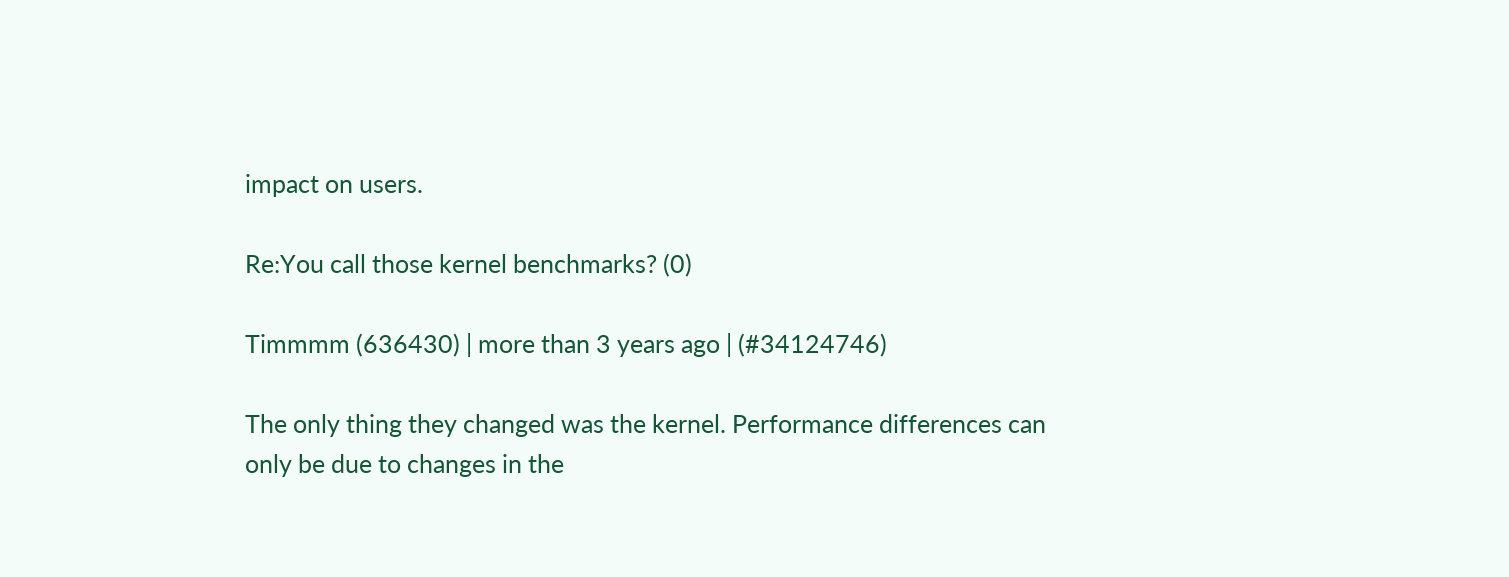impact on users.

Re:You call those kernel benchmarks? (0)

Timmmm (636430) | more than 3 years ago | (#34124746)

The only thing they changed was the kernel. Performance differences can only be due to changes in the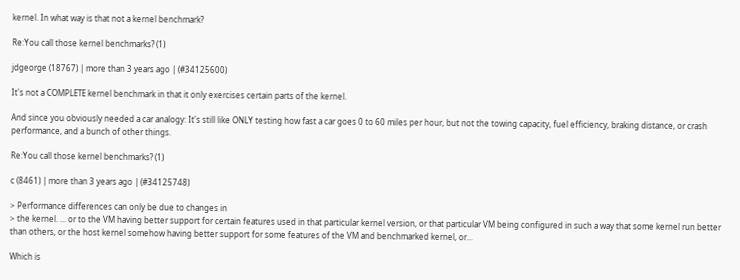kernel. In what way is that not a kernel benchmark?

Re:You call those kernel benchmarks? (1)

jdgeorge (18767) | more than 3 years ago | (#34125600)

It's not a COMPLETE kernel benchmark in that it only exercises certain parts of the kernel.

And since you obviously needed a car analogy: It's still like ONLY testing how fast a car goes 0 to 60 miles per hour, but not the towing capacity, fuel efficiency, braking distance, or crash performance, and a bunch of other things.

Re:You call those kernel benchmarks? (1)

c (8461) | more than 3 years ago | (#34125748)

> Performance differences can only be due to changes in
> the kernel. ... or to the VM having better support for certain features used in that particular kernel version, or that particular VM being configured in such a way that some kernel run better than others, or the host kernel somehow having better support for some features of the VM and benchmarked kernel, or...

Which is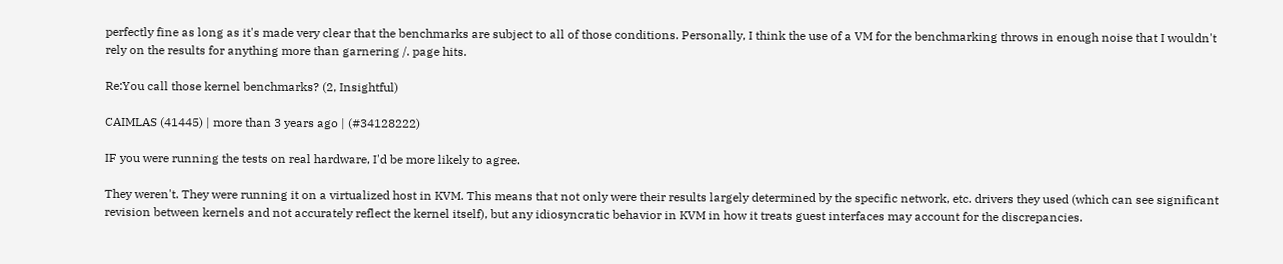perfectly fine as long as it's made very clear that the benchmarks are subject to all of those conditions. Personally, I think the use of a VM for the benchmarking throws in enough noise that I wouldn't rely on the results for anything more than garnering /. page hits.

Re:You call those kernel benchmarks? (2, Insightful)

CAIMLAS (41445) | more than 3 years ago | (#34128222)

IF you were running the tests on real hardware, I'd be more likely to agree.

They weren't. They were running it on a virtualized host in KVM. This means that not only were their results largely determined by the specific network, etc. drivers they used (which can see significant revision between kernels and not accurately reflect the kernel itself), but any idiosyncratic behavior in KVM in how it treats guest interfaces may account for the discrepancies.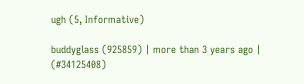ugh (5, Informative)

buddyglass (925859) | more than 3 years ago | (#34125408)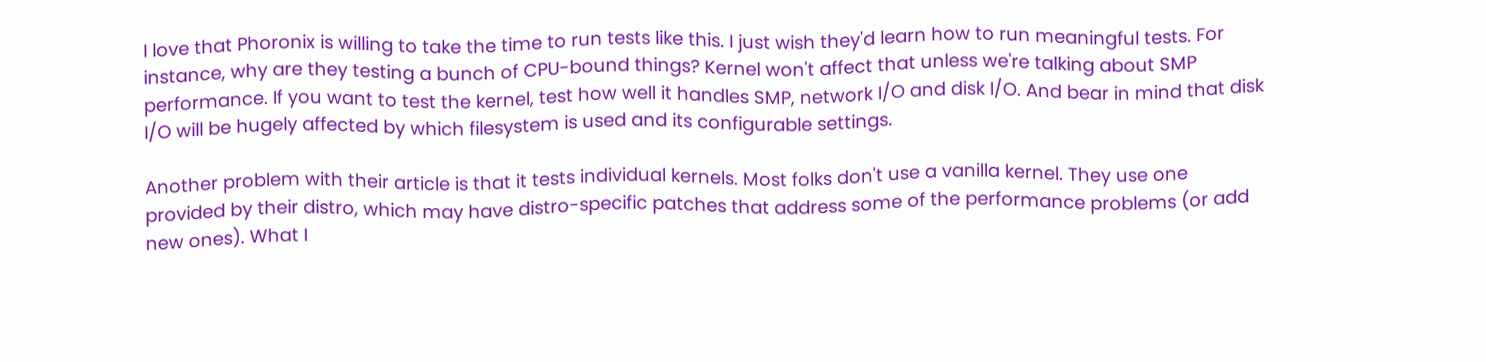I love that Phoronix is willing to take the time to run tests like this. I just wish they'd learn how to run meaningful tests. For instance, why are they testing a bunch of CPU-bound things? Kernel won't affect that unless we're talking about SMP performance. If you want to test the kernel, test how well it handles SMP, network I/O and disk I/O. And bear in mind that disk I/O will be hugely affected by which filesystem is used and its configurable settings.

Another problem with their article is that it tests individual kernels. Most folks don't use a vanilla kernel. They use one provided by their distro, which may have distro-specific patches that address some of the performance problems (or add new ones). What I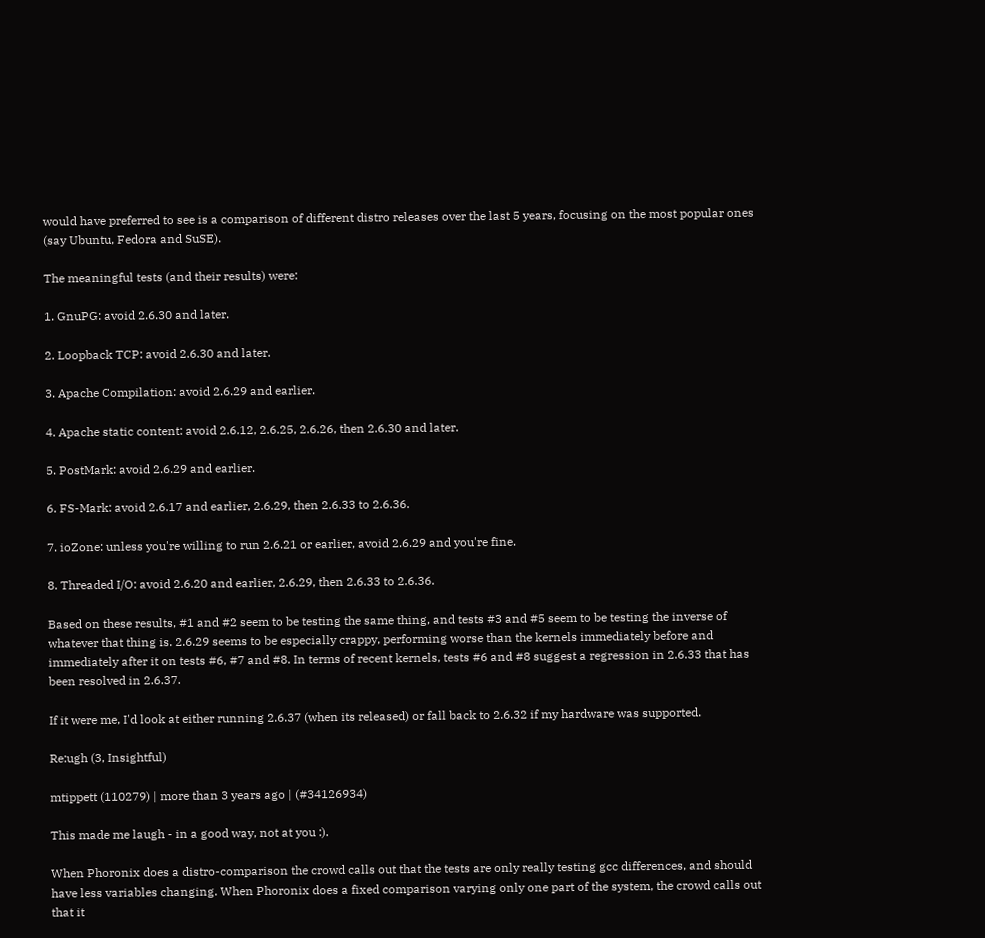would have preferred to see is a comparison of different distro releases over the last 5 years, focusing on the most popular ones (say Ubuntu, Fedora and SuSE).

The meaningful tests (and their results) were:

1. GnuPG: avoid 2.6.30 and later.

2. Loopback TCP: avoid 2.6.30 and later.

3. Apache Compilation: avoid 2.6.29 and earlier.

4. Apache static content: avoid 2.6.12, 2.6.25, 2.6.26, then 2.6.30 and later.

5. PostMark: avoid 2.6.29 and earlier.

6. FS-Mark: avoid 2.6.17 and earlier, 2.6.29, then 2.6.33 to 2.6.36.

7. ioZone: unless you're willing to run 2.6.21 or earlier, avoid 2.6.29 and you're fine.

8. Threaded I/O: avoid 2.6.20 and earlier, 2.6.29, then 2.6.33 to 2.6.36.

Based on these results, #1 and #2 seem to be testing the same thing, and tests #3 and #5 seem to be testing the inverse of whatever that thing is. 2.6.29 seems to be especially crappy, performing worse than the kernels immediately before and immediately after it on tests #6, #7 and #8. In terms of recent kernels, tests #6 and #8 suggest a regression in 2.6.33 that has been resolved in 2.6.37.

If it were me, I'd look at either running 2.6.37 (when its released) or fall back to 2.6.32 if my hardware was supported.

Re:ugh (3, Insightful)

mtippett (110279) | more than 3 years ago | (#34126934)

This made me laugh - in a good way, not at you :).

When Phoronix does a distro-comparison the crowd calls out that the tests are only really testing gcc differences, and should have less variables changing. When Phoronix does a fixed comparison varying only one part of the system, the crowd calls out that it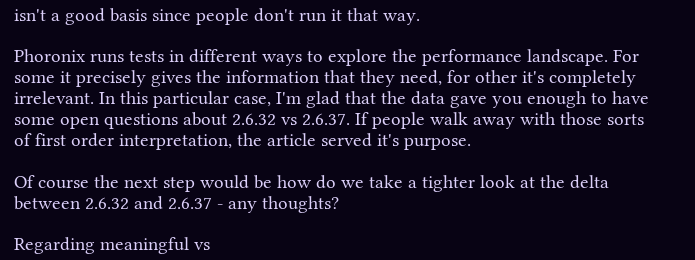isn't a good basis since people don't run it that way.

Phoronix runs tests in different ways to explore the performance landscape. For some it precisely gives the information that they need, for other it's completely irrelevant. In this particular case, I'm glad that the data gave you enough to have some open questions about 2.6.32 vs 2.6.37. If people walk away with those sorts of first order interpretation, the article served it's purpose.

Of course the next step would be how do we take a tighter look at the delta between 2.6.32 and 2.6.37 - any thoughts?

Regarding meaningful vs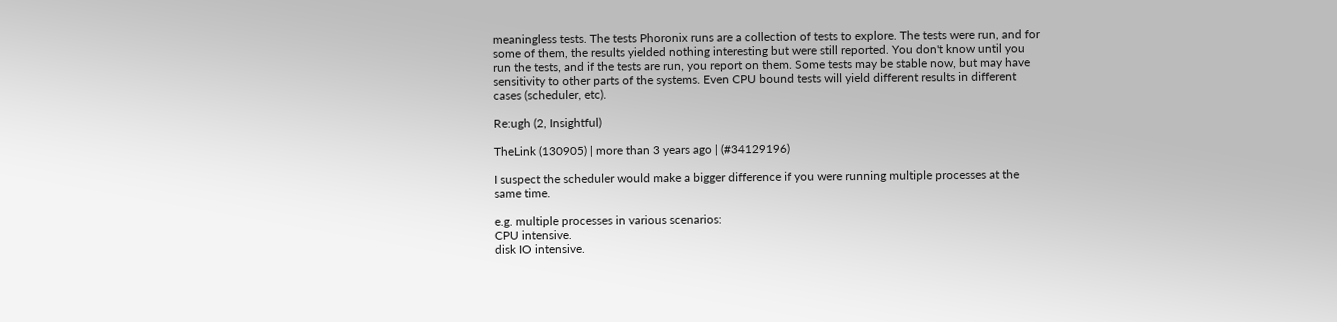meaningless tests. The tests Phoronix runs are a collection of tests to explore. The tests were run, and for some of them, the results yielded nothing interesting but were still reported. You don't know until you run the tests, and if the tests are run, you report on them. Some tests may be stable now, but may have sensitivity to other parts of the systems. Even CPU bound tests will yield different results in different cases (scheduler, etc).

Re:ugh (2, Insightful)

TheLink (130905) | more than 3 years ago | (#34129196)

I suspect the scheduler would make a bigger difference if you were running multiple processes at the same time.

e.g. multiple processes in various scenarios:
CPU intensive.
disk IO intensive.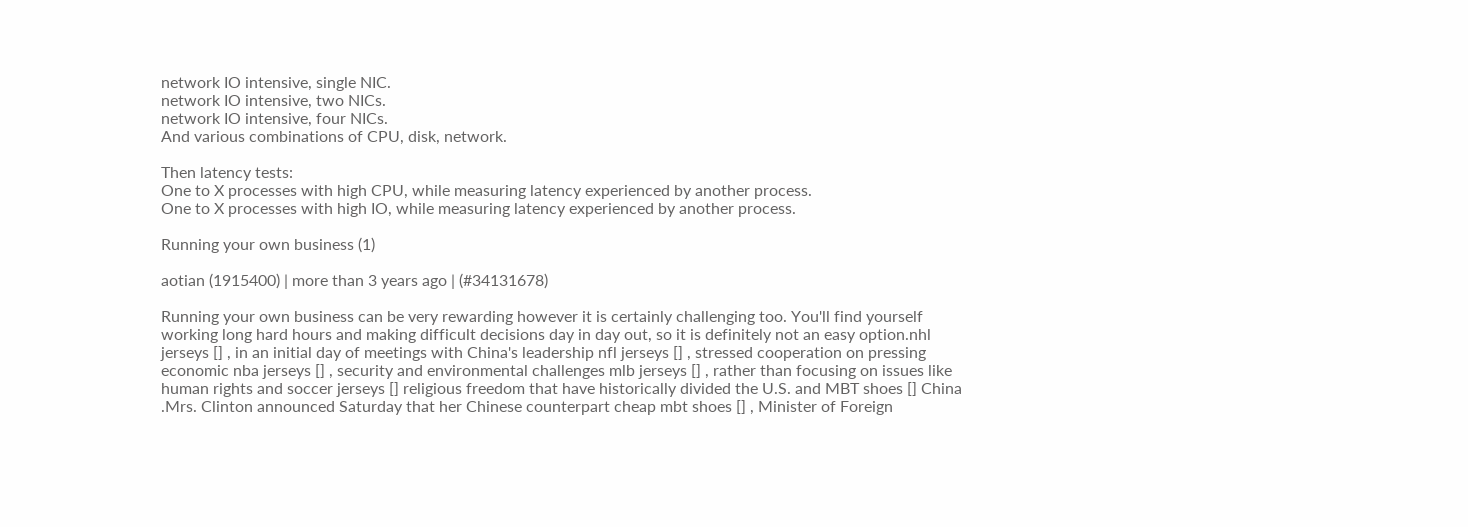network IO intensive, single NIC.
network IO intensive, two NICs.
network IO intensive, four NICs.
And various combinations of CPU, disk, network.

Then latency tests:
One to X processes with high CPU, while measuring latency experienced by another process.
One to X processes with high IO, while measuring latency experienced by another process.

Running your own business (1)

aotian (1915400) | more than 3 years ago | (#34131678)

Running your own business can be very rewarding however it is certainly challenging too. You'll find yourself working long hard hours and making difficult decisions day in day out, so it is definitely not an easy option.nhl jerseys [] , in an initial day of meetings with China's leadership nfl jerseys [] , stressed cooperation on pressing economic nba jerseys [] , security and environmental challenges mlb jerseys [] , rather than focusing on issues like human rights and soccer jerseys [] religious freedom that have historically divided the U.S. and MBT shoes [] China .Mrs. Clinton announced Saturday that her Chinese counterpart cheap mbt shoes [] , Minister of Foreign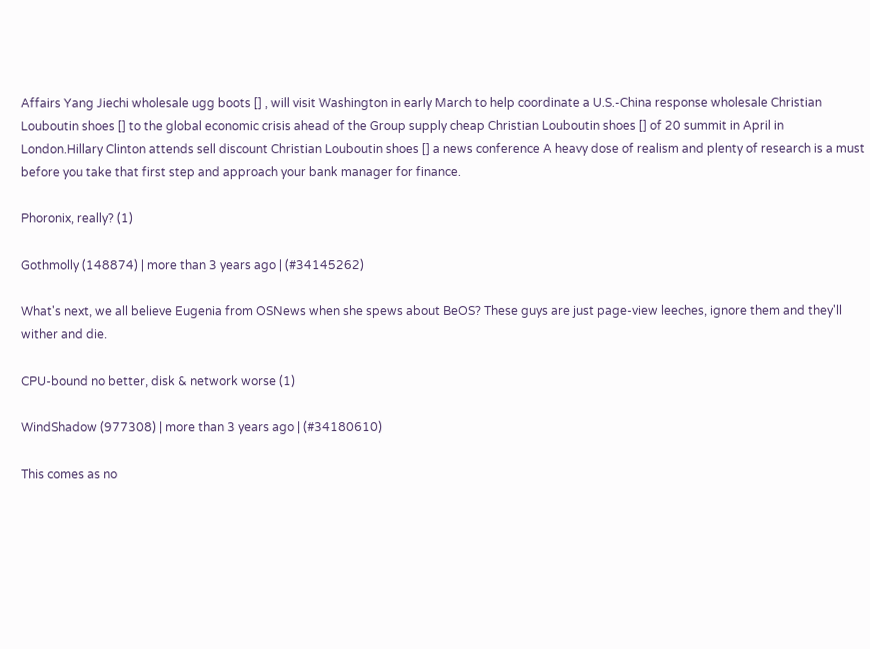Affairs Yang Jiechi wholesale ugg boots [] , will visit Washington in early March to help coordinate a U.S.-China response wholesale Christian Louboutin shoes [] to the global economic crisis ahead of the Group supply cheap Christian Louboutin shoes [] of 20 summit in April in London.Hillary Clinton attends sell discount Christian Louboutin shoes [] a news conference A heavy dose of realism and plenty of research is a must before you take that first step and approach your bank manager for finance.

Phoronix, really? (1)

Gothmolly (148874) | more than 3 years ago | (#34145262)

What's next, we all believe Eugenia from OSNews when she spews about BeOS? These guys are just page-view leeches, ignore them and they'll wither and die.

CPU-bound no better, disk & network worse (1)

WindShadow (977308) | more than 3 years ago | (#34180610)

This comes as no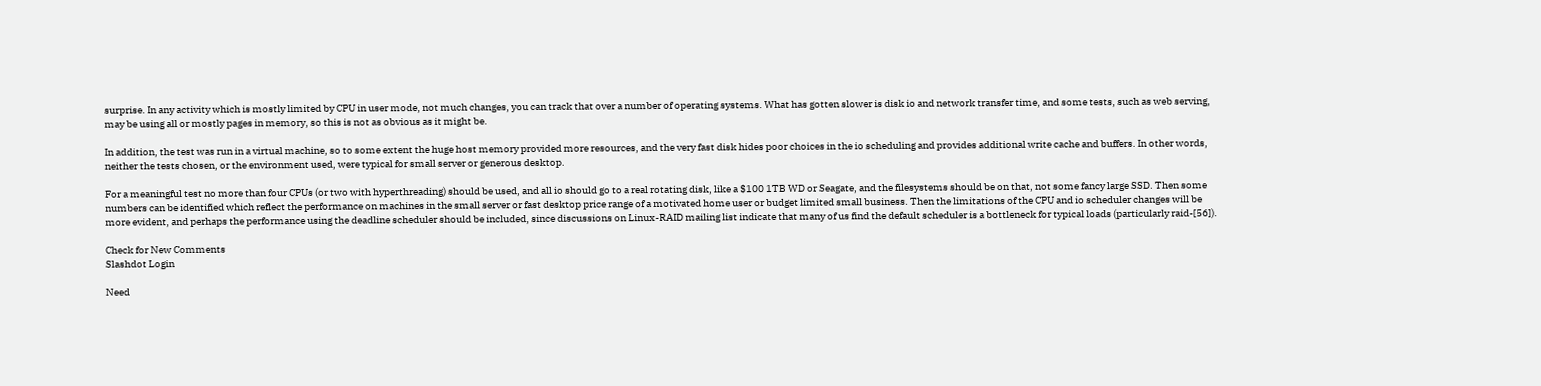surprise. In any activity which is mostly limited by CPU in user mode, not much changes, you can track that over a number of operating systems. What has gotten slower is disk io and network transfer time, and some tests, such as web serving, may be using all or mostly pages in memory, so this is not as obvious as it might be.

In addition, the test was run in a virtual machine, so to some extent the huge host memory provided more resources, and the very fast disk hides poor choices in the io scheduling and provides additional write cache and buffers. In other words, neither the tests chosen, or the environment used, were typical for small server or generous desktop.

For a meaningful test no more than four CPUs (or two with hyperthreading) should be used, and all io should go to a real rotating disk, like a $100 1TB WD or Seagate, and the filesystems should be on that, not some fancy large SSD. Then some numbers can be identified which reflect the performance on machines in the small server or fast desktop price range of a motivated home user or budget limited small business. Then the limitations of the CPU and io scheduler changes will be more evident, and perhaps the performance using the deadline scheduler should be included, since discussions on Linux-RAID mailing list indicate that many of us find the default scheduler is a bottleneck for typical loads (particularly raid-[56]).

Check for New Comments
Slashdot Login

Need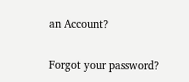an Account?

Forgot your password?